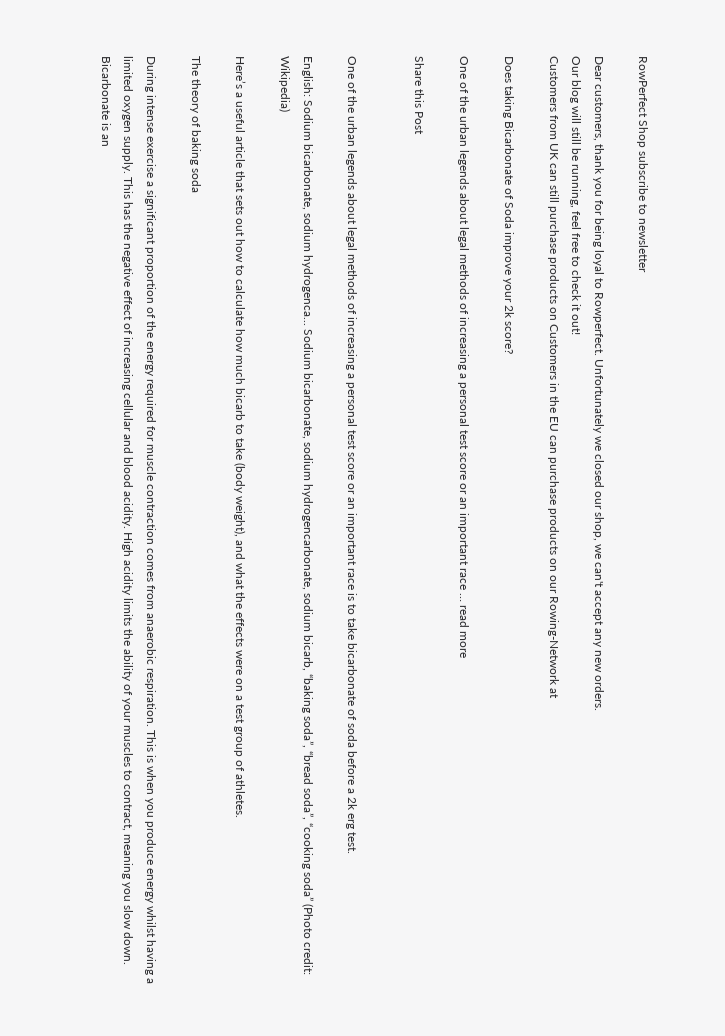RowPerfect Shop subscribe to newsletter

Dear customers, thank you for being loyal to Rowperfect. Unfortunately we closed our shop, we can't accept any new orders.
Our blog will still be running, feel free to check it out!
Customers from UK can still purchase products on Customers in the EU can purchase products on our Rowing-Network at

Does taking Bicarbonate of Soda improve your 2k score?

One of the urban legends about legal methods of increasing a personal test score or an important race … read more

Share this Post


One of the urban legends about legal methods of increasing a personal test score or an important race is to take bicarbonate of soda before a 2k erg test.

English: Sodium bicarbonate, sodium hydrogenca... Sodium bicarbonate, sodium hydrogencarbonate, sodium bicarb, “baking soda”, “bread soda”, “cooking soda” (Photo credit: Wikipedia)

Here’s a useful article that sets out how to calculate how much bicarb to take (body weight), and what the effects were on a test group of athletes.

The theory of baking soda

During intense exercise a significant proportion of the energy required for muscle contraction comes from anaerobic respiration. This is when you produce energy whilst having a limited oxygen supply. This has the negative effect of increasing cellular and blood acidity. High acidity limits the ability of your muscles to contract, meaning you slow down. Bicarbonate is an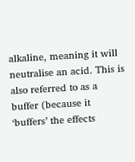alkaline, meaning it will neutralise an acid. This is also referred to as a buffer (because it ‘buffers’ the effects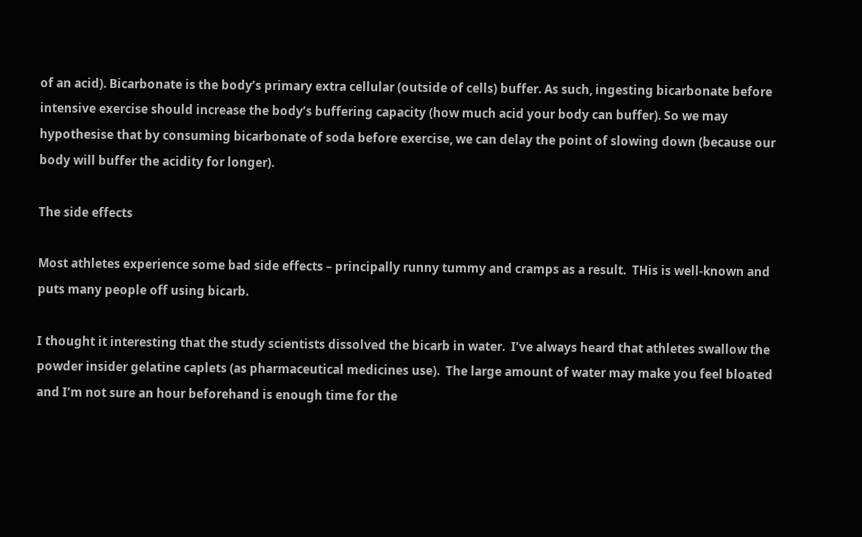of an acid). Bicarbonate is the body’s primary extra cellular (outside of cells) buffer. As such, ingesting bicarbonate before intensive exercise should increase the body’s buffering capacity (how much acid your body can buffer). So we may hypothesise that by consuming bicarbonate of soda before exercise, we can delay the point of slowing down (because our body will buffer the acidity for longer).

The side effects

Most athletes experience some bad side effects – principally runny tummy and cramps as a result.  THis is well-known and puts many people off using bicarb.

I thought it interesting that the study scientists dissolved the bicarb in water.  I’ve always heard that athletes swallow the powder insider gelatine caplets (as pharmaceutical medicines use).  The large amount of water may make you feel bloated and I’m not sure an hour beforehand is enough time for the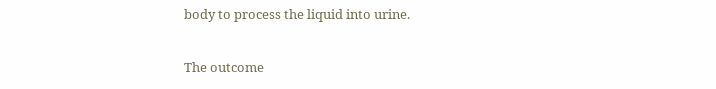body to process the liquid into urine.

The outcome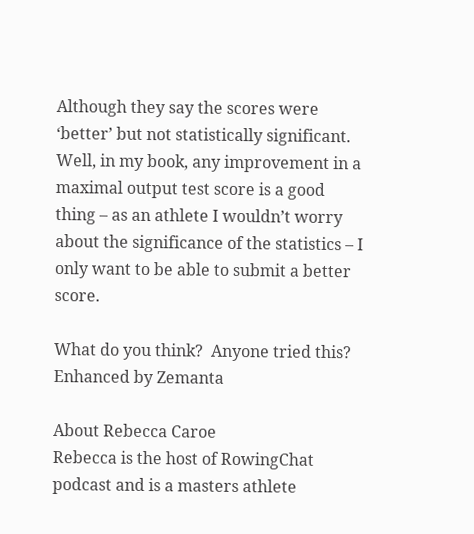Although they say the scores were ‘better’ but not statistically significant.  Well, in my book, any improvement in a maximal output test score is a good thing – as an athlete I wouldn’t worry about the significance of the statistics – I only want to be able to submit a better score.

What do you think?  Anyone tried this?
Enhanced by Zemanta

About Rebecca Caroe
Rebecca is the host of RowingChat podcast and is a masters athlete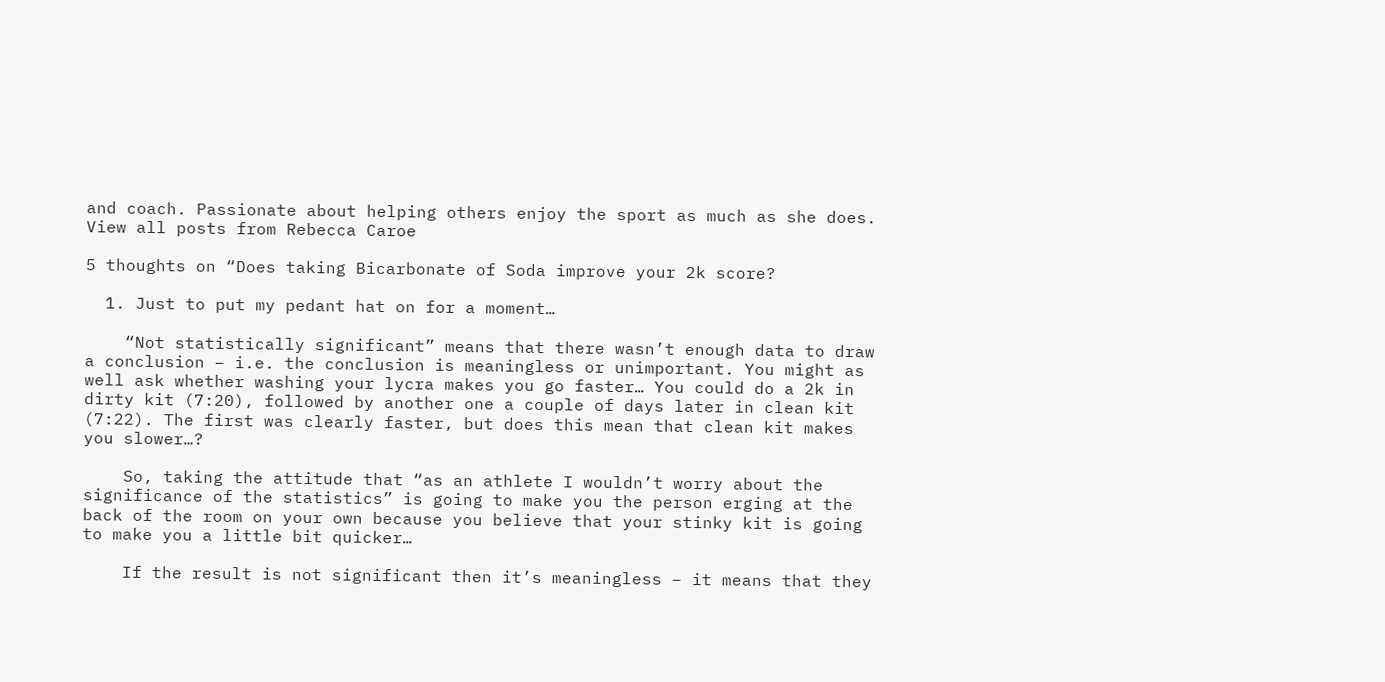and coach. Passionate about helping others enjoy the sport as much as she does. View all posts from Rebecca Caroe

5 thoughts on “Does taking Bicarbonate of Soda improve your 2k score?

  1. Just to put my pedant hat on for a moment…

    “Not statistically significant” means that there wasn’t enough data to draw a conclusion – i.e. the conclusion is meaningless or unimportant. You might as well ask whether washing your lycra makes you go faster… You could do a 2k in dirty kit (7:20), followed by another one a couple of days later in clean kit (7:22). The first was clearly faster, but does this mean that clean kit makes you slower…?

    So, taking the attitude that “as an athlete I wouldn’t worry about the significance of the statistics” is going to make you the person erging at the back of the room on your own because you believe that your stinky kit is going to make you a little bit quicker…

    If the result is not significant then it’s meaningless – it means that they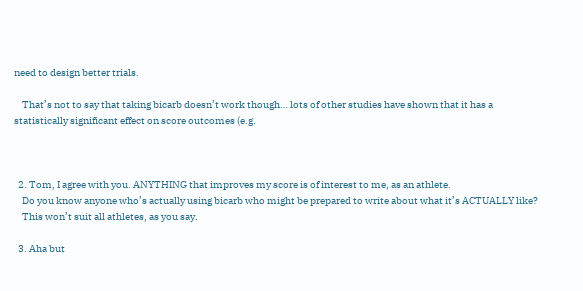need to design better trials.

    That’s not to say that taking bicarb doesn’t work though… lots of other studies have shown that it has a statistically significant effect on score outcomes (e.g.



  2. Tom, I agree with you. ANYTHING that improves my score is of interest to me, as an athlete.
    Do you know anyone who’s actually using bicarb who might be prepared to write about what it’s ACTUALLY like?
    This won’t suit all athletes, as you say.

  3. Aha but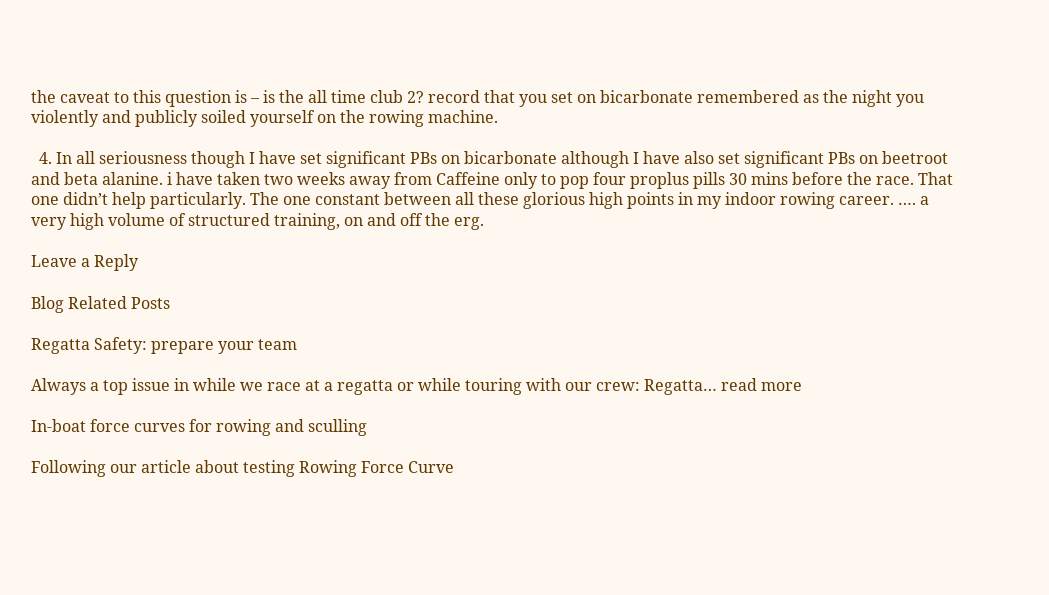the caveat to this question is – is the all time club 2? record that you set on bicarbonate remembered as the night you violently and publicly soiled yourself on the rowing machine.

  4. In all seriousness though I have set significant PBs on bicarbonate although I have also set significant PBs on beetroot and beta alanine. i have taken two weeks away from Caffeine only to pop four proplus pills 30 mins before the race. That one didn’t help particularly. The one constant between all these glorious high points in my indoor rowing career. …. a very high volume of structured training, on and off the erg.

Leave a Reply

Blog Related Posts

Regatta Safety: prepare your team

Always a top issue in while we race at a regatta or while touring with our crew: Regatta… read more

In-boat force curves for rowing and sculling

Following our article about testing Rowing Force Curve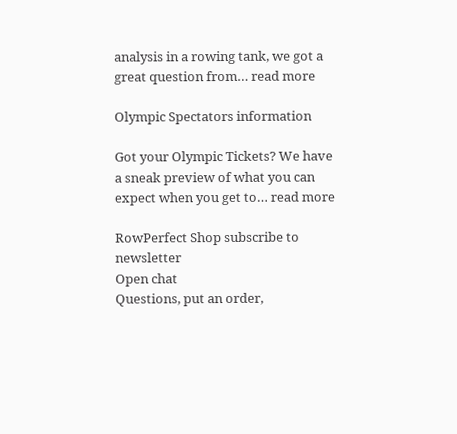analysis in a rowing tank, we got a great question from… read more

Olympic Spectators information

Got your Olympic Tickets? We have a sneak preview of what you can expect when you get to… read more

RowPerfect Shop subscribe to newsletter
Open chat
Questions, put an order,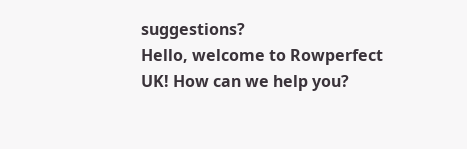suggestions?
Hello, welcome to Rowperfect UK! How can we help you?